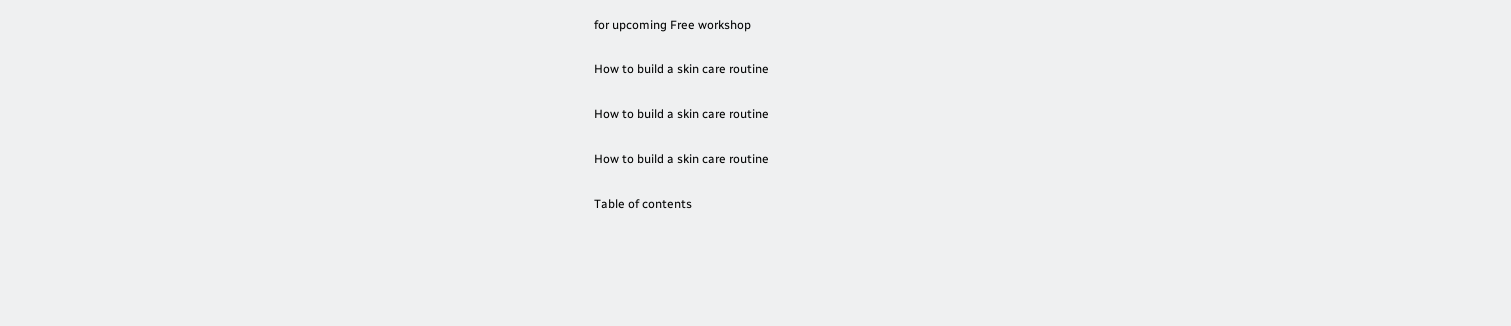for upcoming Free workshop

How to build a skin care routine

How to build a skin care routine

How to build a skin care routine

Table of contents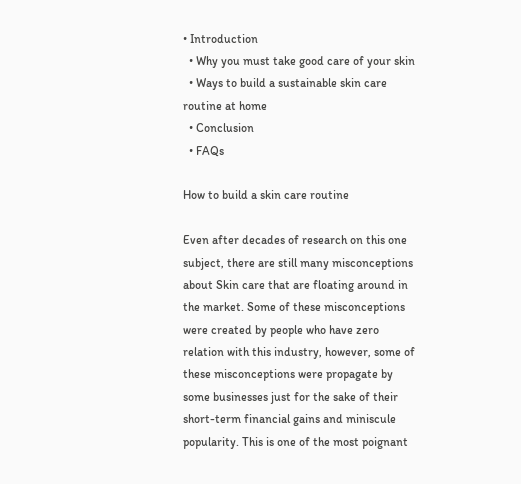• Introduction
  • Why you must take good care of your skin
  • Ways to build a sustainable skin care routine at home
  • Conclusion
  • FAQs

How to build a skin care routine

Even after decades of research on this one subject, there are still many misconceptions about Skin care that are floating around in the market. Some of these misconceptions were created by people who have zero relation with this industry, however, some of these misconceptions were propagate by some businesses just for the sake of their short-term financial gains and miniscule popularity. This is one of the most poignant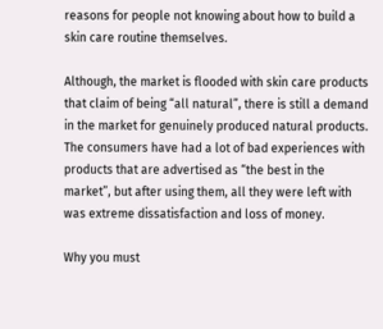reasons for people not knowing about how to build a skin care routine themselves.

Although, the market is flooded with skin care products that claim of being “all natural”, there is still a demand in the market for genuinely produced natural products. The consumers have had a lot of bad experiences with products that are advertised as “the best in the market”, but after using them, all they were left with was extreme dissatisfaction and loss of money.

Why you must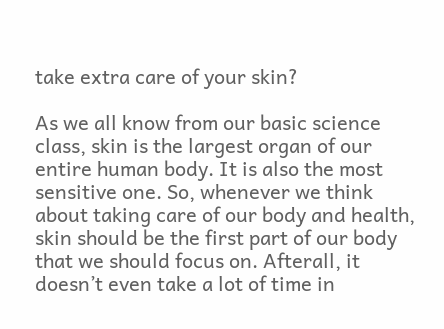take extra care of your skin?

As we all know from our basic science class, skin is the largest organ of our entire human body. It is also the most sensitive one. So, whenever we think about taking care of our body and health, skin should be the first part of our body that we should focus on. Afterall, it doesn’t even take a lot of time in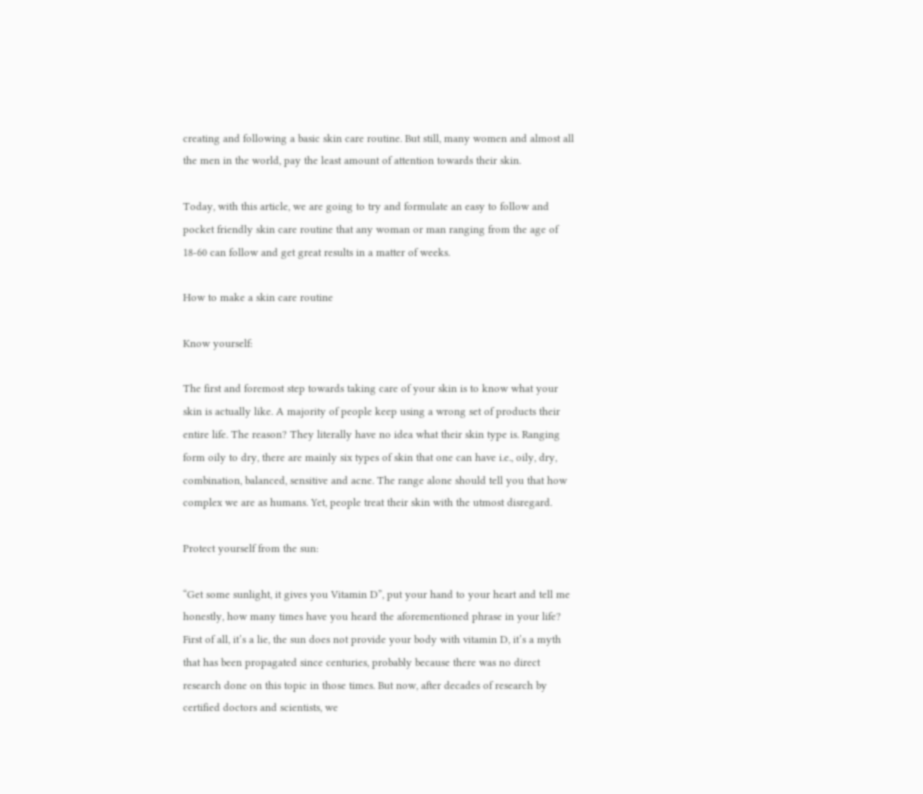creating and following a basic skin care routine. But still, many women and almost all the men in the world, pay the least amount of attention towards their skin.

Today, with this article, we are going to try and formulate an easy to follow and pocket friendly skin care routine that any woman or man ranging from the age of 18-60 can follow and get great results in a matter of weeks.

How to make a skin care routine

Know yourself:

The first and foremost step towards taking care of your skin is to know what your skin is actually like. A majority of people keep using a wrong set of products their entire life. The reason? They literally have no idea what their skin type is. Ranging form oily to dry, there are mainly six types of skin that one can have i.e., oily, dry, combination, balanced, sensitive and acne. The range alone should tell you that how complex we are as humans. Yet, people treat their skin with the utmost disregard.

Protect yourself from the sun:

“Get some sunlight, it gives you Vitamin D”, put your hand to your heart and tell me honestly, how many times have you heard the aforementioned phrase in your life? First of all, it’s a lie, the sun does not provide your body with vitamin D, it’s a myth that has been propagated since centuries, probably because there was no direct research done on this topic in those times. But now, after decades of research by certified doctors and scientists, we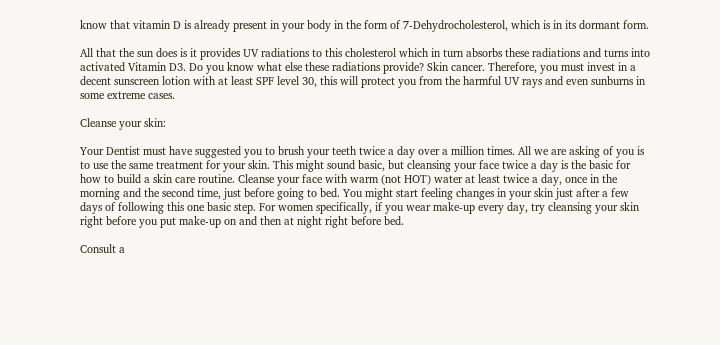know that vitamin D is already present in your body in the form of 7-Dehydrocholesterol, which is in its dormant form.

All that the sun does is it provides UV radiations to this cholesterol which in turn absorbs these radiations and turns into activated Vitamin D3. Do you know what else these radiations provide? Skin cancer. Therefore, you must invest in a decent sunscreen lotion with at least SPF level 30, this will protect you from the harmful UV rays and even sunburns in some extreme cases.

Cleanse your skin:

Your Dentist must have suggested you to brush your teeth twice a day over a million times. All we are asking of you is to use the same treatment for your skin. This might sound basic, but cleansing your face twice a day is the basic for how to build a skin care routine. Cleanse your face with warm (not HOT) water at least twice a day, once in the morning and the second time, just before going to bed. You might start feeling changes in your skin just after a few days of following this one basic step. For women specifically, if you wear make-up every day, try cleansing your skin right before you put make-up on and then at night right before bed.

Consult a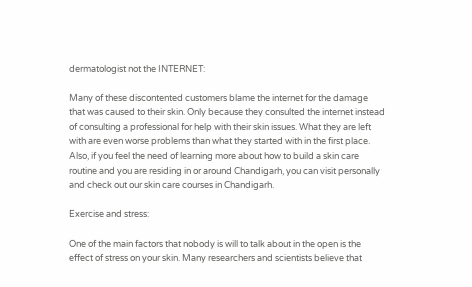dermatologist not the INTERNET:

Many of these discontented customers blame the internet for the damage that was caused to their skin. Only because they consulted the internet instead of consulting a professional for help with their skin issues. What they are left with are even worse problems than what they started with in the first place. Also, if you feel the need of learning more about how to build a skin care routine and you are residing in or around Chandigarh, you can visit personally and check out our skin care courses in Chandigarh.

Exercise and stress:

One of the main factors that nobody is will to talk about in the open is the effect of stress on your skin. Many researchers and scientists believe that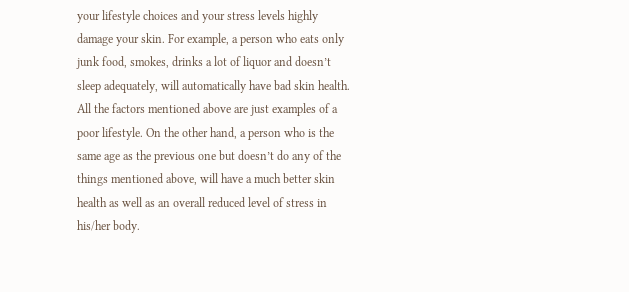your lifestyle choices and your stress levels highly damage your skin. For example, a person who eats only junk food, smokes, drinks a lot of liquor and doesn’t sleep adequately, will automatically have bad skin health. All the factors mentioned above are just examples of a poor lifestyle. On the other hand, a person who is the same age as the previous one but doesn’t do any of the things mentioned above, will have a much better skin health as well as an overall reduced level of stress in his/her body.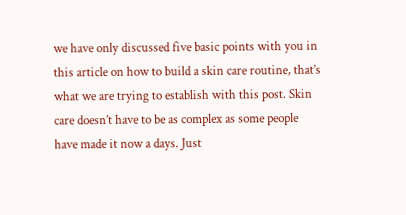we have only discussed five basic points with you in this article on how to build a skin care routine, that’s what we are trying to establish with this post. Skin care doesn’t have to be as complex as some people have made it now a days. Just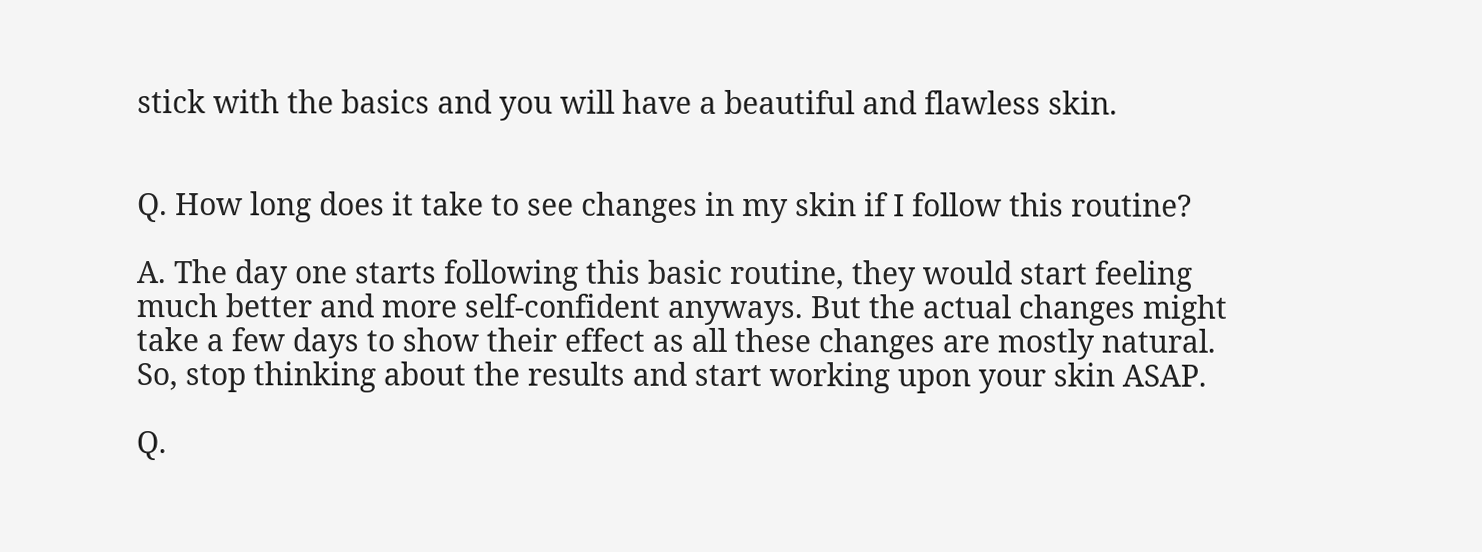stick with the basics and you will have a beautiful and flawless skin.


Q. How long does it take to see changes in my skin if I follow this routine?

A. The day one starts following this basic routine, they would start feeling much better and more self-confident anyways. But the actual changes might take a few days to show their effect as all these changes are mostly natural. So, stop thinking about the results and start working upon your skin ASAP.

Q.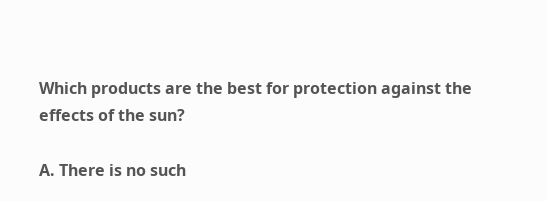Which products are the best for protection against the effects of the sun?

A. There is no such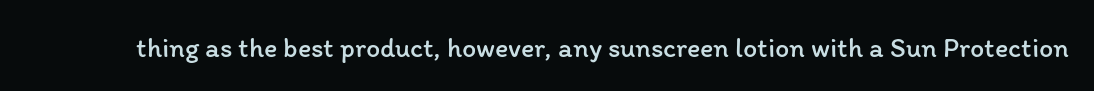thing as the best product, however, any sunscreen lotion with a Sun Protection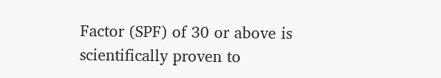Factor (SPF) of 30 or above is scientifically proven to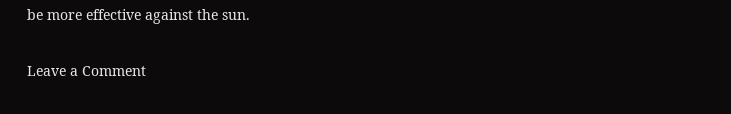be more effective against the sun.

Leave a Comment